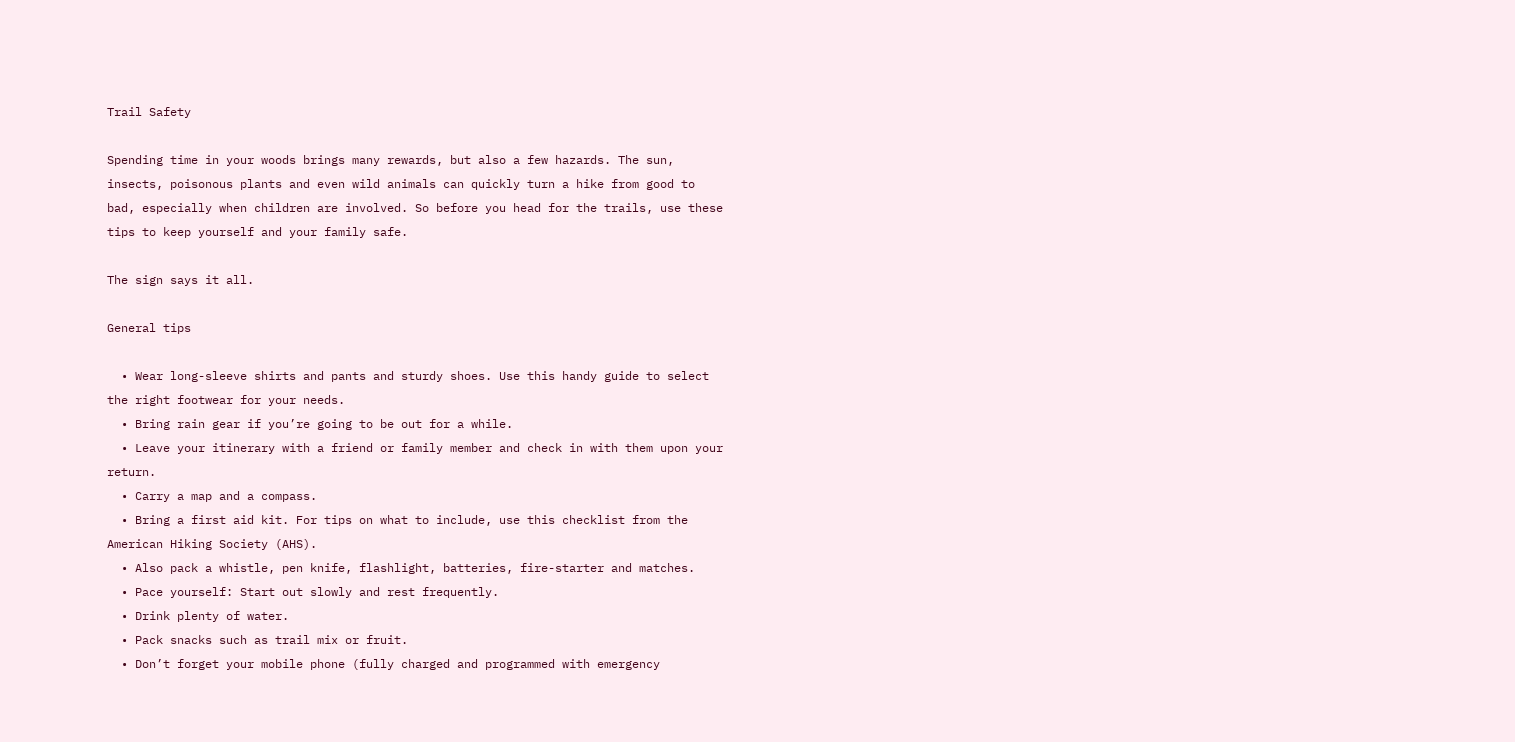Trail Safety

Spending time in your woods brings many rewards, but also a few hazards. The sun, insects, poisonous plants and even wild animals can quickly turn a hike from good to bad, especially when children are involved. So before you head for the trails, use these tips to keep yourself and your family safe.

The sign says it all.

General tips

  • Wear long-sleeve shirts and pants and sturdy shoes. Use this handy guide to select the right footwear for your needs.
  • Bring rain gear if you’re going to be out for a while.
  • Leave your itinerary with a friend or family member and check in with them upon your return.
  • Carry a map and a compass.
  • Bring a first aid kit. For tips on what to include, use this checklist from the American Hiking Society (AHS).
  • Also pack a whistle, pen knife, flashlight, batteries, fire-starter and matches.
  • Pace yourself: Start out slowly and rest frequently.
  • Drink plenty of water.
  • Pack snacks such as trail mix or fruit.
  • Don’t forget your mobile phone (fully charged and programmed with emergency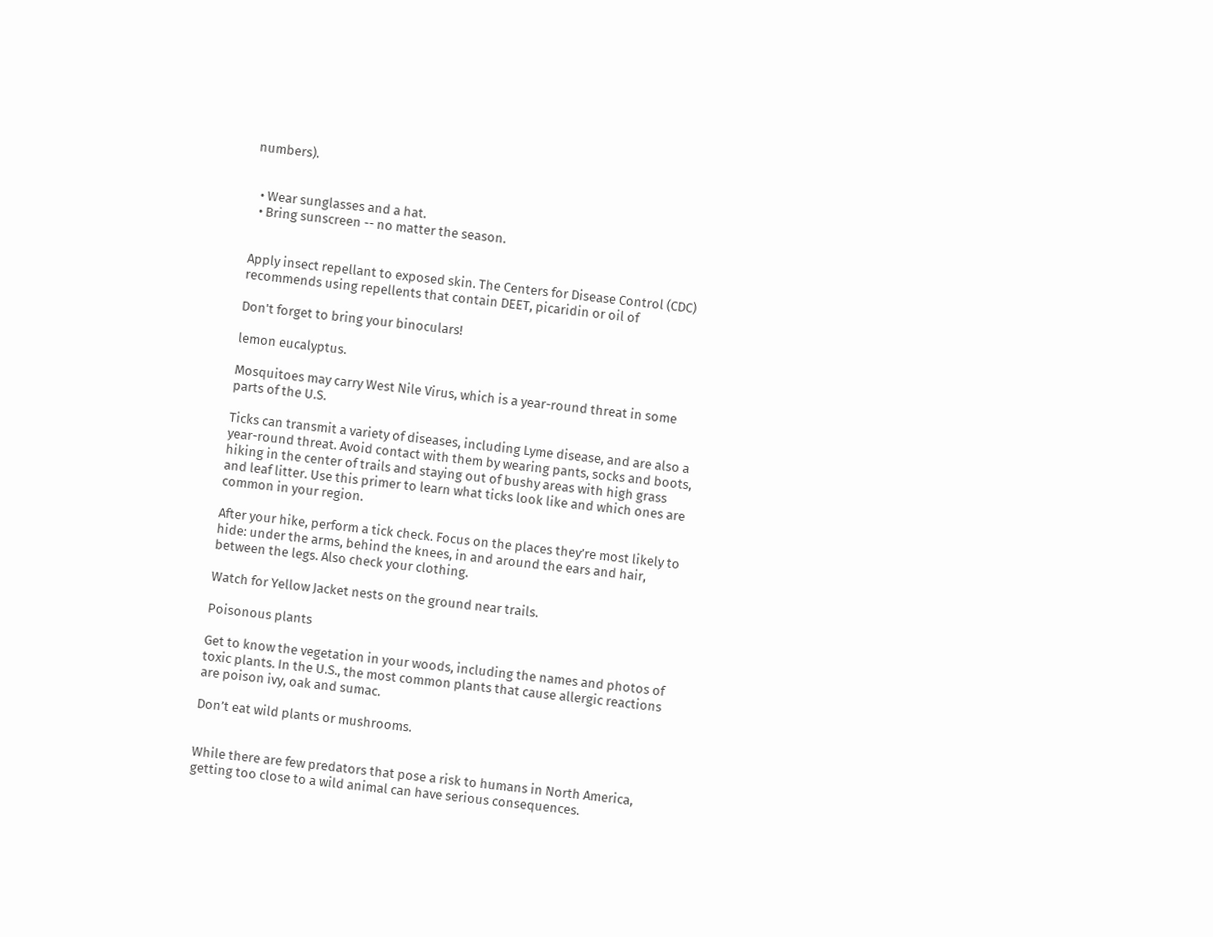numbers).


  • Wear sunglasses and a hat.
  • Bring sunscreen -- no matter the season.


Apply insect repellant to exposed skin. The Centers for Disease Control (CDC) recommends using repellents that contain DEET, picaridin or oil of

Don't forget to bring your binoculars!

lemon eucalyptus.

Mosquitoes may carry West Nile Virus, which is a year-round threat in some parts of the U.S.

Ticks can transmit a variety of diseases, including Lyme disease, and are also a year-round threat. Avoid contact with them by wearing pants, socks and boots, hiking in the center of trails and staying out of bushy areas with high grass and leaf litter. Use this primer to learn what ticks look like and which ones are common in your region.

After your hike, perform a tick check. Focus on the places they’re most likely to hide: under the arms, behind the knees, in and around the ears and hair, between the legs. Also check your clothing.

Watch for Yellow Jacket nests on the ground near trails.

Poisonous plants

Get to know the vegetation in your woods, including the names and photos of toxic plants. In the U.S., the most common plants that cause allergic reactions are poison ivy, oak and sumac.

Don’t eat wild plants or mushrooms.


While there are few predators that pose a risk to humans in North America, getting too close to a wild animal can have serious consequences.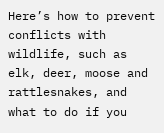Here’s how to prevent conflicts with wildlife, such as elk, deer, moose and rattlesnakes, and what to do if you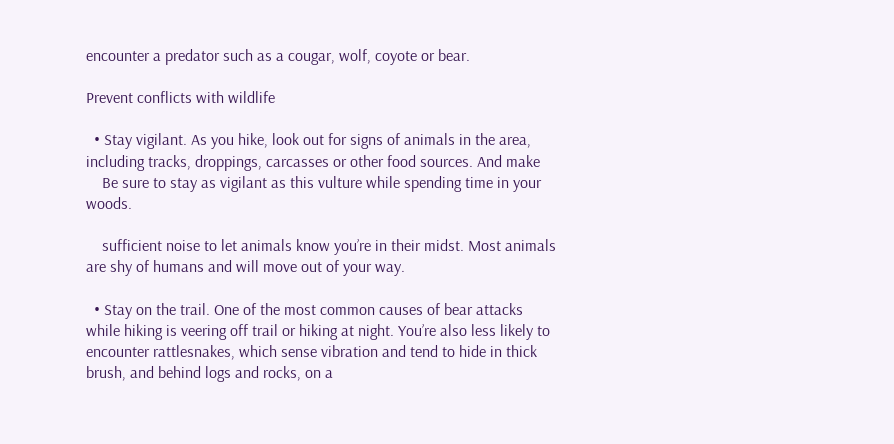encounter a predator such as a cougar, wolf, coyote or bear.

Prevent conflicts with wildlife

  • Stay vigilant. As you hike, look out for signs of animals in the area, including tracks, droppings, carcasses or other food sources. And make
    Be sure to stay as vigilant as this vulture while spending time in your woods.

    sufficient noise to let animals know you’re in their midst. Most animals are shy of humans and will move out of your way.

  • Stay on the trail. One of the most common causes of bear attacks while hiking is veering off trail or hiking at night. You’re also less likely to encounter rattlesnakes, which sense vibration and tend to hide in thick brush, and behind logs and rocks, on a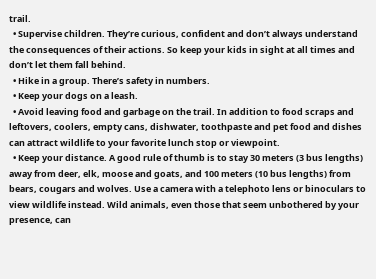trail.
  • Supervise children. They’re curious, confident and don’t always understand the consequences of their actions. So keep your kids in sight at all times and don’t let them fall behind.
  • Hike in a group. There’s safety in numbers.
  • Keep your dogs on a leash.
  • Avoid leaving food and garbage on the trail. In addition to food scraps and leftovers, coolers, empty cans, dishwater, toothpaste and pet food and dishes can attract wildlife to your favorite lunch stop or viewpoint.
  • Keep your distance. A good rule of thumb is to stay 30 meters (3 bus lengths) away from deer, elk, moose and goats, and 100 meters (10 bus lengths) from bears, cougars and wolves. Use a camera with a telephoto lens or binoculars to view wildlife instead. Wild animals, even those that seem unbothered by your presence, can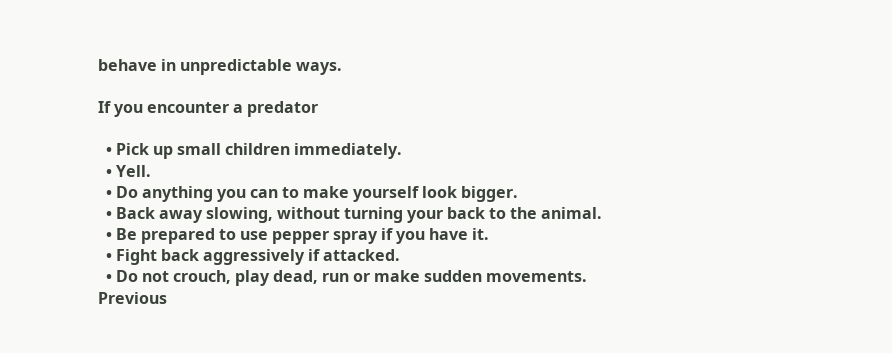behave in unpredictable ways.

If you encounter a predator

  • Pick up small children immediately.
  • Yell.
  • Do anything you can to make yourself look bigger.
  • Back away slowing, without turning your back to the animal.
  • Be prepared to use pepper spray if you have it.
  • Fight back aggressively if attacked.
  • Do not crouch, play dead, run or make sudden movements.
Previous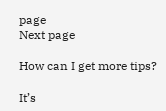page
Next page

How can I get more tips?

It’s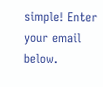simple! Enter your email below.